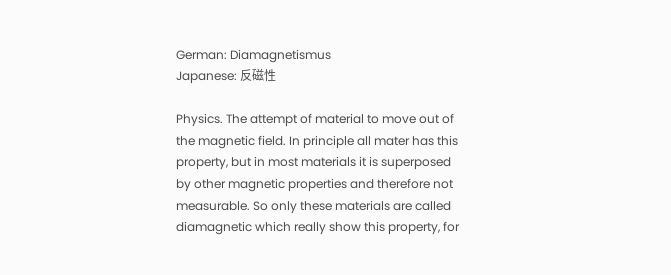German: Diamagnetismus
Japanese: 反磁性

Physics. The attempt of material to move out of the magnetic field. In principle all mater has this property, but in most materials it is superposed by other magnetic properties and therefore not measurable. So only these materials are called diamagnetic which really show this property, for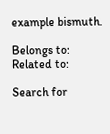example bismuth.

Belongs to:
Related to:

Search for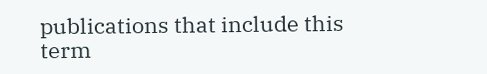publications that include this term